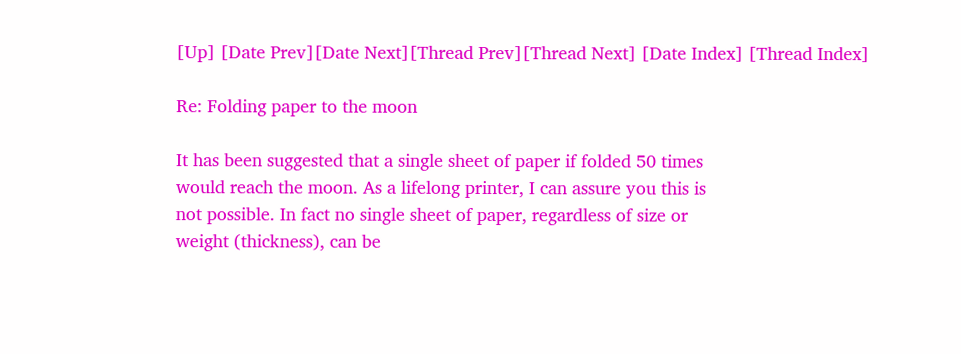[Up] [Date Prev][Date Next][Thread Prev][Thread Next] [Date Index] [Thread Index]

Re: Folding paper to the moon

It has been suggested that a single sheet of paper if folded 50 times
would reach the moon. As a lifelong printer, I can assure you this is
not possible. In fact no single sheet of paper, regardless of size or
weight (thickness), can be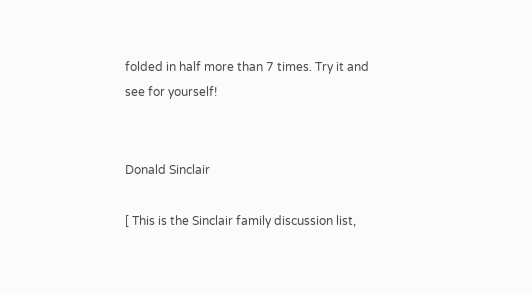folded in half more than 7 times. Try it and
see for yourself!


Donald Sinclair

[ This is the Sinclair family discussion list,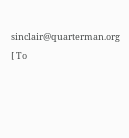sinclair@quarterman.org
[ To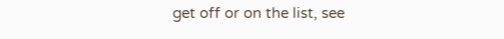get off or on the list, see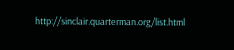http://sinclair.quarterman.org/list.html